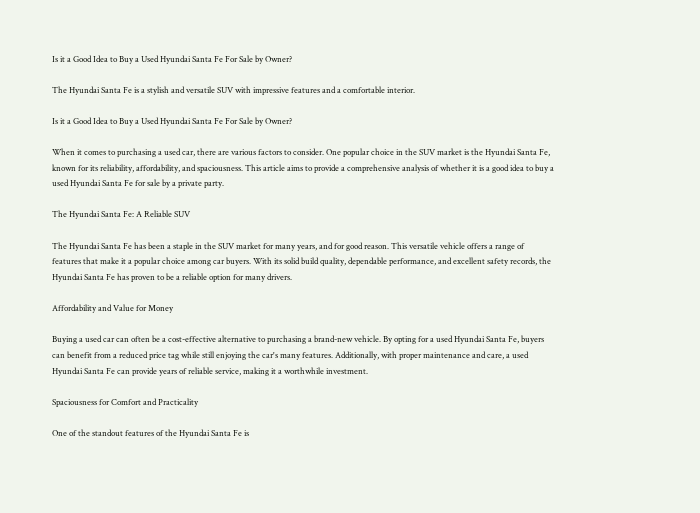Is it a Good Idea to Buy a Used Hyundai Santa Fe For Sale by Owner?

The Hyundai Santa Fe is a stylish and versatile SUV with impressive features and a comfortable interior.

Is it a Good Idea to Buy a Used Hyundai Santa Fe For Sale by Owner?

When it comes to purchasing a used car, there are various factors to consider. One popular choice in the SUV market is the Hyundai Santa Fe, known for its reliability, affordability, and spaciousness. This article aims to provide a comprehensive analysis of whether it is a good idea to buy a used Hyundai Santa Fe for sale by a private party.

The Hyundai Santa Fe: A Reliable SUV

The Hyundai Santa Fe has been a staple in the SUV market for many years, and for good reason. This versatile vehicle offers a range of features that make it a popular choice among car buyers. With its solid build quality, dependable performance, and excellent safety records, the Hyundai Santa Fe has proven to be a reliable option for many drivers.

Affordability and Value for Money

Buying a used car can often be a cost-effective alternative to purchasing a brand-new vehicle. By opting for a used Hyundai Santa Fe, buyers can benefit from a reduced price tag while still enjoying the car's many features. Additionally, with proper maintenance and care, a used Hyundai Santa Fe can provide years of reliable service, making it a worthwhile investment.

Spaciousness for Comfort and Practicality

One of the standout features of the Hyundai Santa Fe is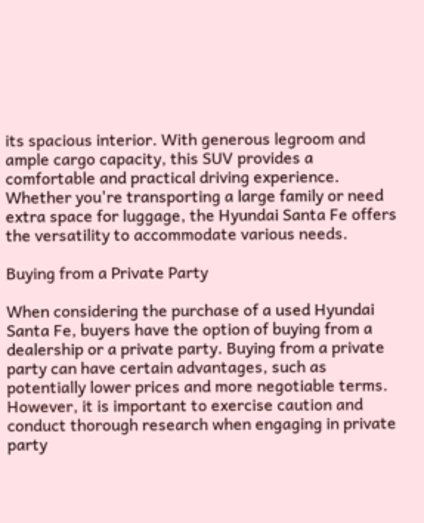its spacious interior. With generous legroom and ample cargo capacity, this SUV provides a comfortable and practical driving experience. Whether you're transporting a large family or need extra space for luggage, the Hyundai Santa Fe offers the versatility to accommodate various needs.

Buying from a Private Party

When considering the purchase of a used Hyundai Santa Fe, buyers have the option of buying from a dealership or a private party. Buying from a private party can have certain advantages, such as potentially lower prices and more negotiable terms. However, it is important to exercise caution and conduct thorough research when engaging in private party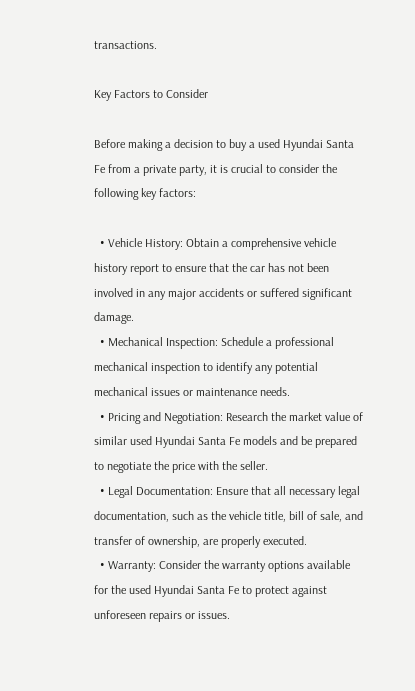transactions.

Key Factors to Consider

Before making a decision to buy a used Hyundai Santa Fe from a private party, it is crucial to consider the following key factors:

  • Vehicle History: Obtain a comprehensive vehicle history report to ensure that the car has not been involved in any major accidents or suffered significant damage.
  • Mechanical Inspection: Schedule a professional mechanical inspection to identify any potential mechanical issues or maintenance needs.
  • Pricing and Negotiation: Research the market value of similar used Hyundai Santa Fe models and be prepared to negotiate the price with the seller.
  • Legal Documentation: Ensure that all necessary legal documentation, such as the vehicle title, bill of sale, and transfer of ownership, are properly executed.
  • Warranty: Consider the warranty options available for the used Hyundai Santa Fe to protect against unforeseen repairs or issues.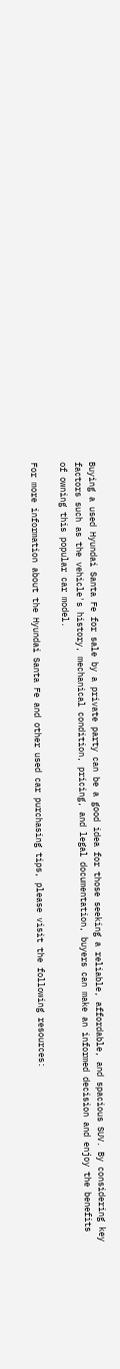Buying a used Hyundai Santa Fe for sale by a private party can be a good idea for those seeking a reliable, affordable, and spacious SUV. By considering key factors such as the vehicle's history, mechanical condition, pricing, and legal documentation, buyers can make an informed decision and enjoy the benefits of owning this popular car model.

For more information about the Hyundai Santa Fe and other used car purchasing tips, please visit the following resources: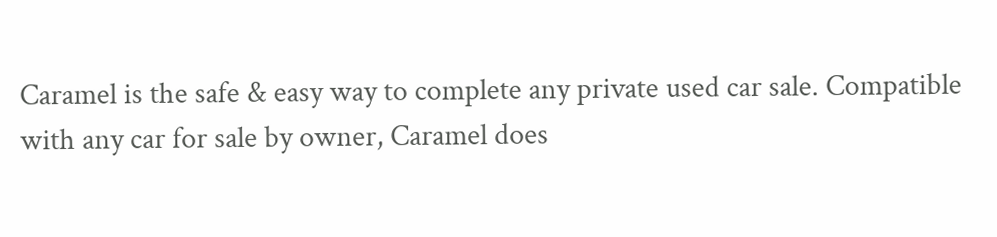Caramel is the safe & easy way to complete any private used car sale. Compatible with any car for sale by owner, Caramel does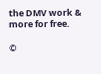the DMV work & more for free.

©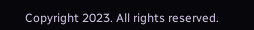Copyright 2023. All rights reserved.